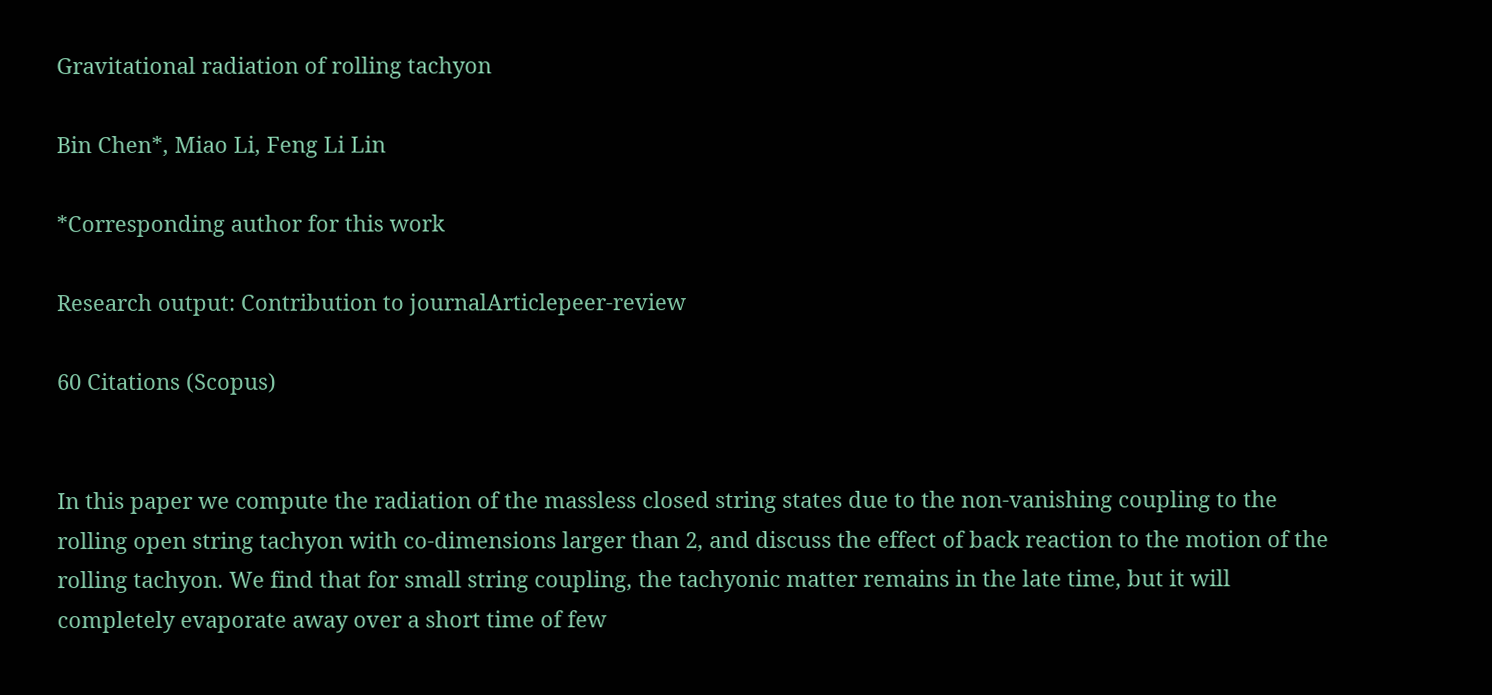Gravitational radiation of rolling tachyon

Bin Chen*, Miao Li, Feng Li Lin

*Corresponding author for this work

Research output: Contribution to journalArticlepeer-review

60 Citations (Scopus)


In this paper we compute the radiation of the massless closed string states due to the non-vanishing coupling to the rolling open string tachyon with co-dimensions larger than 2, and discuss the effect of back reaction to the motion of the rolling tachyon. We find that for small string coupling, the tachyonic matter remains in the late time, but it will completely evaporate away over a short time of few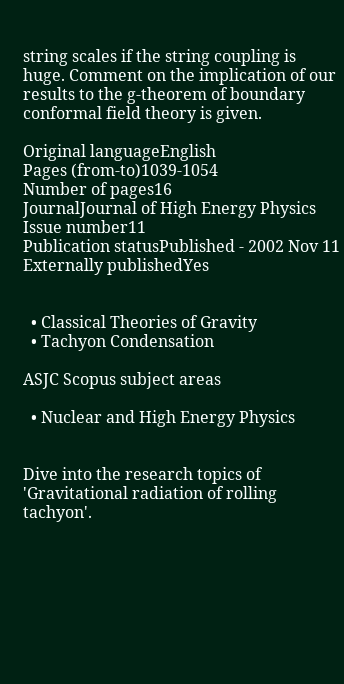string scales if the string coupling is huge. Comment on the implication of our results to the g-theorem of boundary conformal field theory is given.

Original languageEnglish
Pages (from-to)1039-1054
Number of pages16
JournalJournal of High Energy Physics
Issue number11
Publication statusPublished - 2002 Nov 11
Externally publishedYes


  • Classical Theories of Gravity
  • Tachyon Condensation

ASJC Scopus subject areas

  • Nuclear and High Energy Physics


Dive into the research topics of 'Gravitational radiation of rolling tachyon'.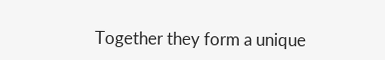Together they form a unique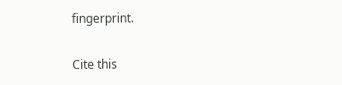fingerprint.

Cite this